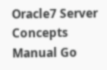Oracle7 Server Concepts Manual Go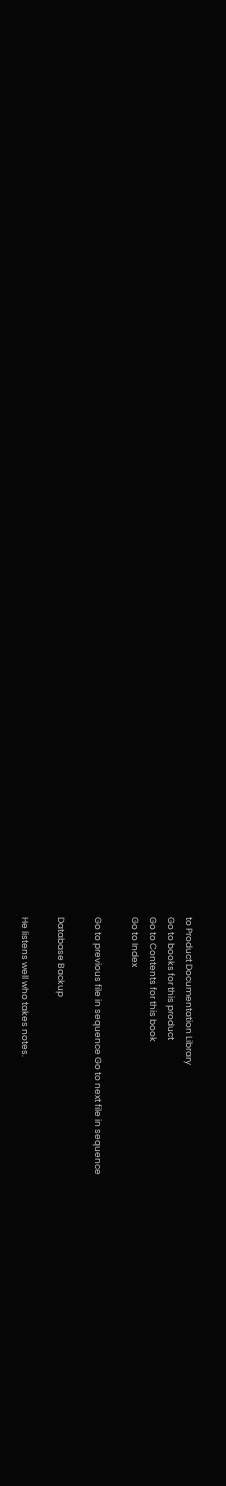to Product Documentation Library
Go to books for this product
Go to Contents for this book
Go to Index

Go to previous file in sequence Go to next file in sequence

Database Backup

He listens well who takes notes.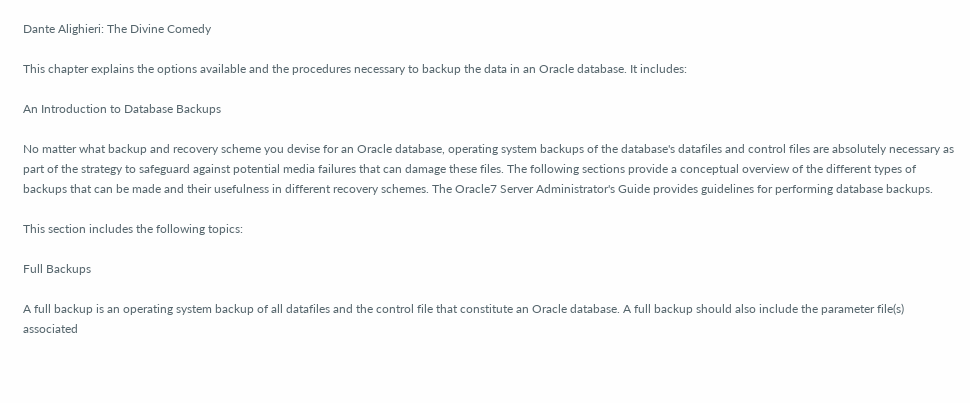Dante Alighieri: The Divine Comedy

This chapter explains the options available and the procedures necessary to backup the data in an Oracle database. It includes:

An Introduction to Database Backups

No matter what backup and recovery scheme you devise for an Oracle database, operating system backups of the database's datafiles and control files are absolutely necessary as part of the strategy to safeguard against potential media failures that can damage these files. The following sections provide a conceptual overview of the different types of backups that can be made and their usefulness in different recovery schemes. The Oracle7 Server Administrator's Guide provides guidelines for performing database backups.

This section includes the following topics:

Full Backups

A full backup is an operating system backup of all datafiles and the control file that constitute an Oracle database. A full backup should also include the parameter file(s) associated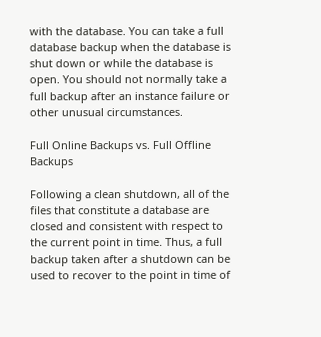with the database. You can take a full database backup when the database is shut down or while the database is open. You should not normally take a full backup after an instance failure or other unusual circumstances.

Full Online Backups vs. Full Offline Backups

Following a clean shutdown, all of the files that constitute a database are closed and consistent with respect to the current point in time. Thus, a full backup taken after a shutdown can be used to recover to the point in time of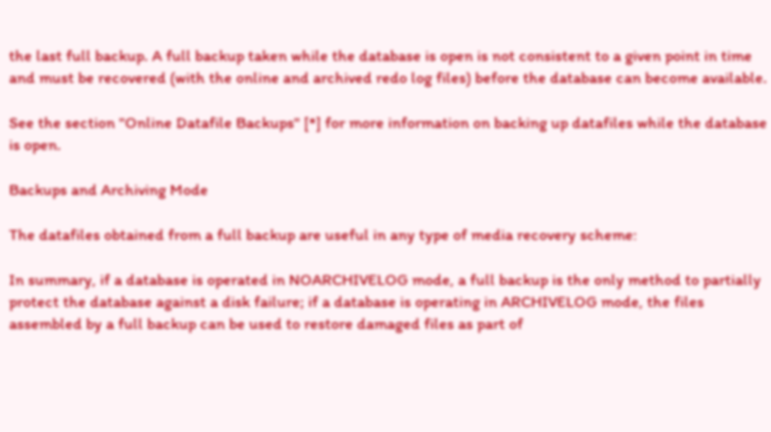the last full backup. A full backup taken while the database is open is not consistent to a given point in time and must be recovered (with the online and archived redo log files) before the database can become available.

See the section "Online Datafile Backups" [*] for more information on backing up datafiles while the database is open.

Backups and Archiving Mode

The datafiles obtained from a full backup are useful in any type of media recovery scheme:

In summary, if a database is operated in NOARCHIVELOG mode, a full backup is the only method to partially protect the database against a disk failure; if a database is operating in ARCHIVELOG mode, the files assembled by a full backup can be used to restore damaged files as part of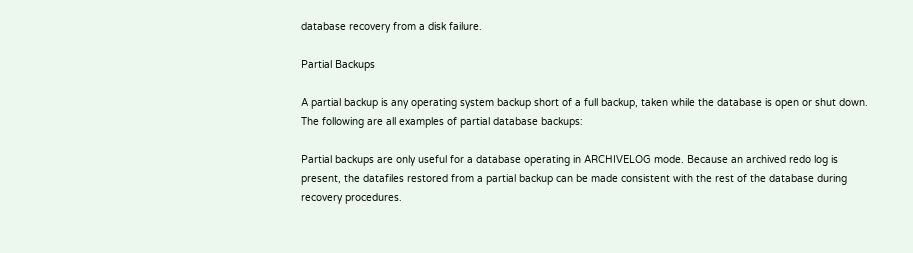database recovery from a disk failure.

Partial Backups

A partial backup is any operating system backup short of a full backup, taken while the database is open or shut down. The following are all examples of partial database backups:

Partial backups are only useful for a database operating in ARCHIVELOG mode. Because an archived redo log is present, the datafiles restored from a partial backup can be made consistent with the rest of the database during recovery procedures.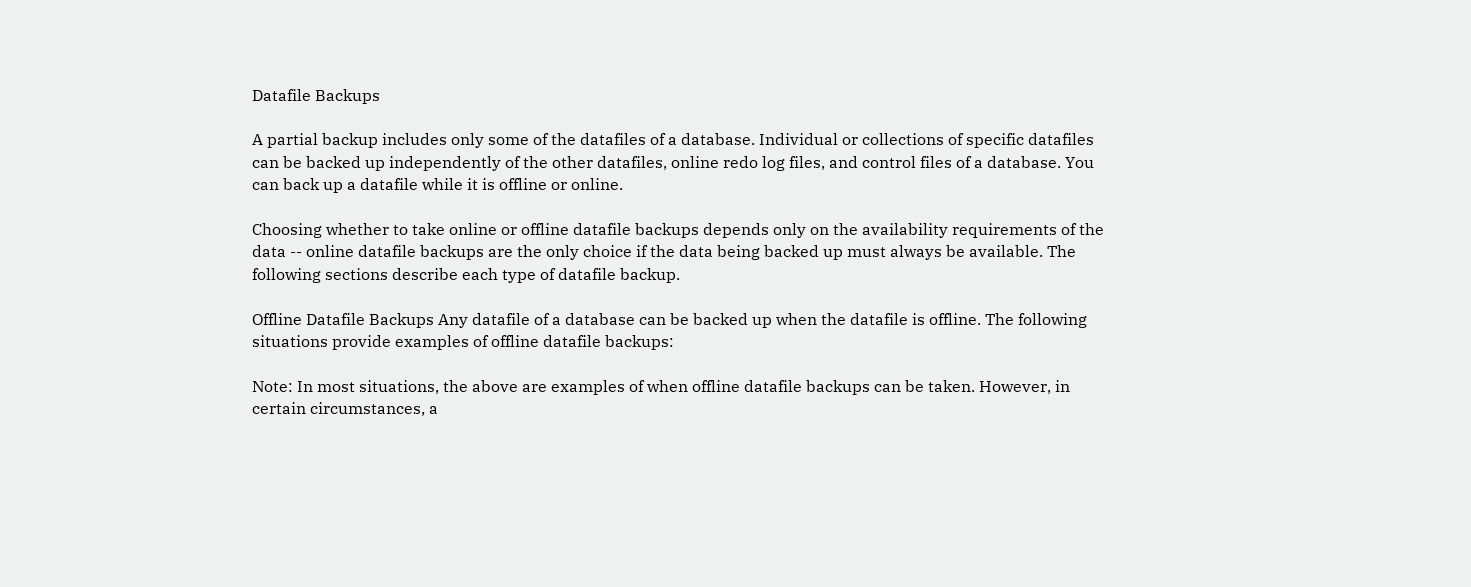Datafile Backups

A partial backup includes only some of the datafiles of a database. Individual or collections of specific datafiles can be backed up independently of the other datafiles, online redo log files, and control files of a database. You can back up a datafile while it is offline or online.

Choosing whether to take online or offline datafile backups depends only on the availability requirements of the data -- online datafile backups are the only choice if the data being backed up must always be available. The following sections describe each type of datafile backup.

Offline Datafile Backups Any datafile of a database can be backed up when the datafile is offline. The following situations provide examples of offline datafile backups:

Note: In most situations, the above are examples of when offline datafile backups can be taken. However, in certain circumstances, a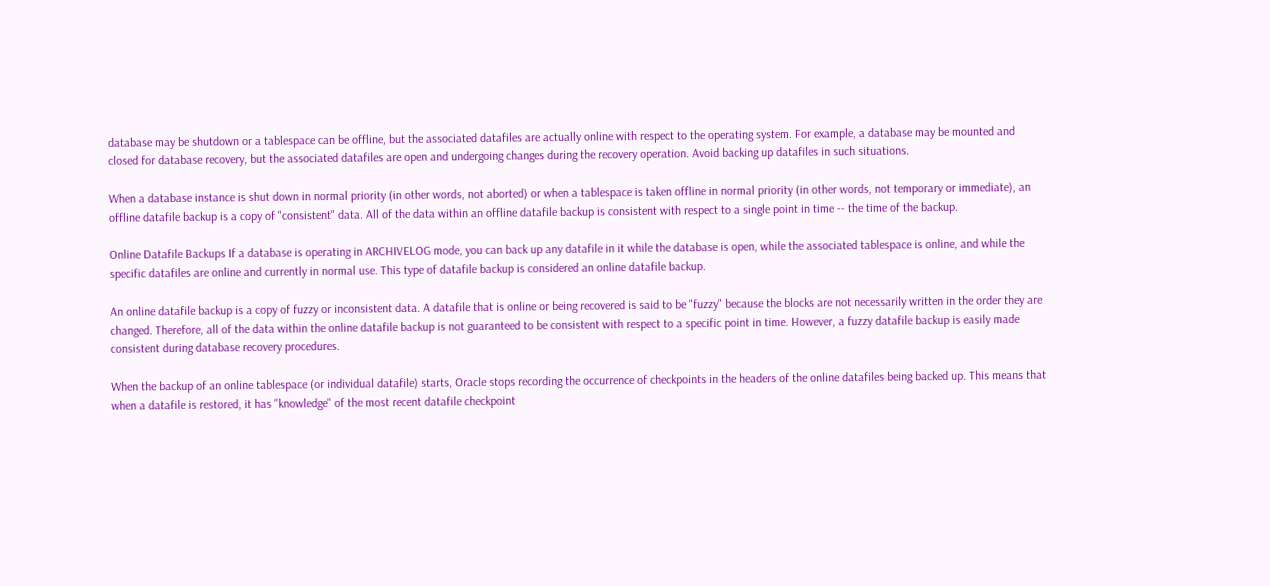database may be shutdown or a tablespace can be offline, but the associated datafiles are actually online with respect to the operating system. For example, a database may be mounted and closed for database recovery, but the associated datafiles are open and undergoing changes during the recovery operation. Avoid backing up datafiles in such situations.

When a database instance is shut down in normal priority (in other words, not aborted) or when a tablespace is taken offline in normal priority (in other words, not temporary or immediate), an offline datafile backup is a copy of "consistent" data. All of the data within an offline datafile backup is consistent with respect to a single point in time -- the time of the backup.

Online Datafile Backups If a database is operating in ARCHIVELOG mode, you can back up any datafile in it while the database is open, while the associated tablespace is online, and while the specific datafiles are online and currently in normal use. This type of datafile backup is considered an online datafile backup.

An online datafile backup is a copy of fuzzy or inconsistent data. A datafile that is online or being recovered is said to be "fuzzy" because the blocks are not necessarily written in the order they are changed. Therefore, all of the data within the online datafile backup is not guaranteed to be consistent with respect to a specific point in time. However, a fuzzy datafile backup is easily made consistent during database recovery procedures.

When the backup of an online tablespace (or individual datafile) starts, Oracle stops recording the occurrence of checkpoints in the headers of the online datafiles being backed up. This means that when a datafile is restored, it has "knowledge" of the most recent datafile checkpoint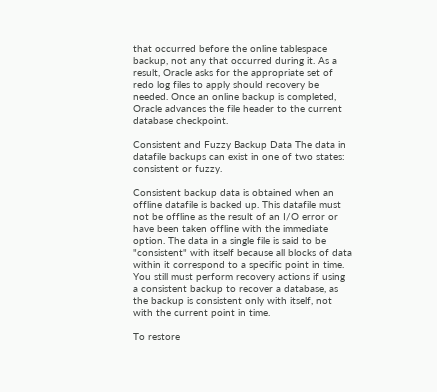that occurred before the online tablespace backup, not any that occurred during it. As a result, Oracle asks for the appropriate set of redo log files to apply should recovery be needed. Once an online backup is completed, Oracle advances the file header to the current database checkpoint.

Consistent and Fuzzy Backup Data The data in datafile backups can exist in one of two states: consistent or fuzzy.

Consistent backup data is obtained when an offline datafile is backed up. This datafile must not be offline as the result of an I/O error or have been taken offline with the immediate option. The data in a single file is said to be "consistent" with itself because all blocks of data within it correspond to a specific point in time. You still must perform recovery actions if using a consistent backup to recover a database, as the backup is consistent only with itself, not with the current point in time.

To restore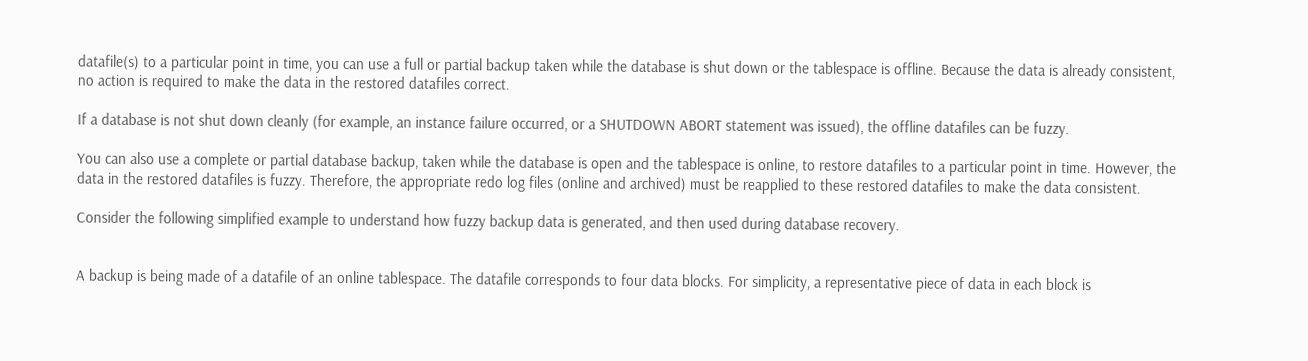datafile(s) to a particular point in time, you can use a full or partial backup taken while the database is shut down or the tablespace is offline. Because the data is already consistent, no action is required to make the data in the restored datafiles correct.

If a database is not shut down cleanly (for example, an instance failure occurred, or a SHUTDOWN ABORT statement was issued), the offline datafiles can be fuzzy.

You can also use a complete or partial database backup, taken while the database is open and the tablespace is online, to restore datafiles to a particular point in time. However, the data in the restored datafiles is fuzzy. Therefore, the appropriate redo log files (online and archived) must be reapplied to these restored datafiles to make the data consistent.

Consider the following simplified example to understand how fuzzy backup data is generated, and then used during database recovery.


A backup is being made of a datafile of an online tablespace. The datafile corresponds to four data blocks. For simplicity, a representative piece of data in each block is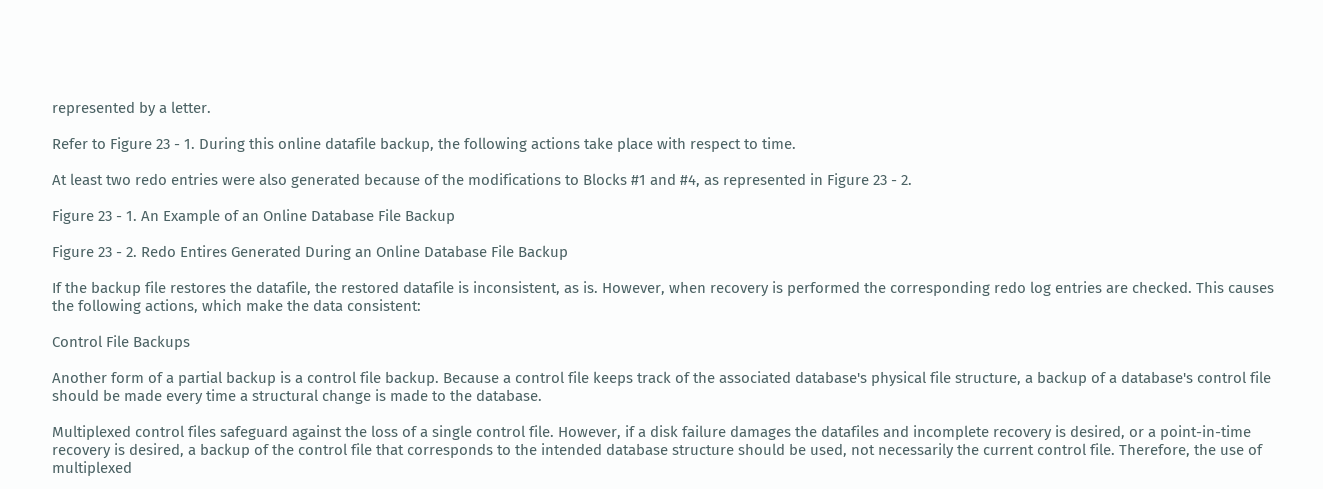represented by a letter.

Refer to Figure 23 - 1. During this online datafile backup, the following actions take place with respect to time.

At least two redo entries were also generated because of the modifications to Blocks #1 and #4, as represented in Figure 23 - 2.

Figure 23 - 1. An Example of an Online Database File Backup

Figure 23 - 2. Redo Entires Generated During an Online Database File Backup

If the backup file restores the datafile, the restored datafile is inconsistent, as is. However, when recovery is performed the corresponding redo log entries are checked. This causes the following actions, which make the data consistent:

Control File Backups

Another form of a partial backup is a control file backup. Because a control file keeps track of the associated database's physical file structure, a backup of a database's control file should be made every time a structural change is made to the database.

Multiplexed control files safeguard against the loss of a single control file. However, if a disk failure damages the datafiles and incomplete recovery is desired, or a point-in-time recovery is desired, a backup of the control file that corresponds to the intended database structure should be used, not necessarily the current control file. Therefore, the use of multiplexed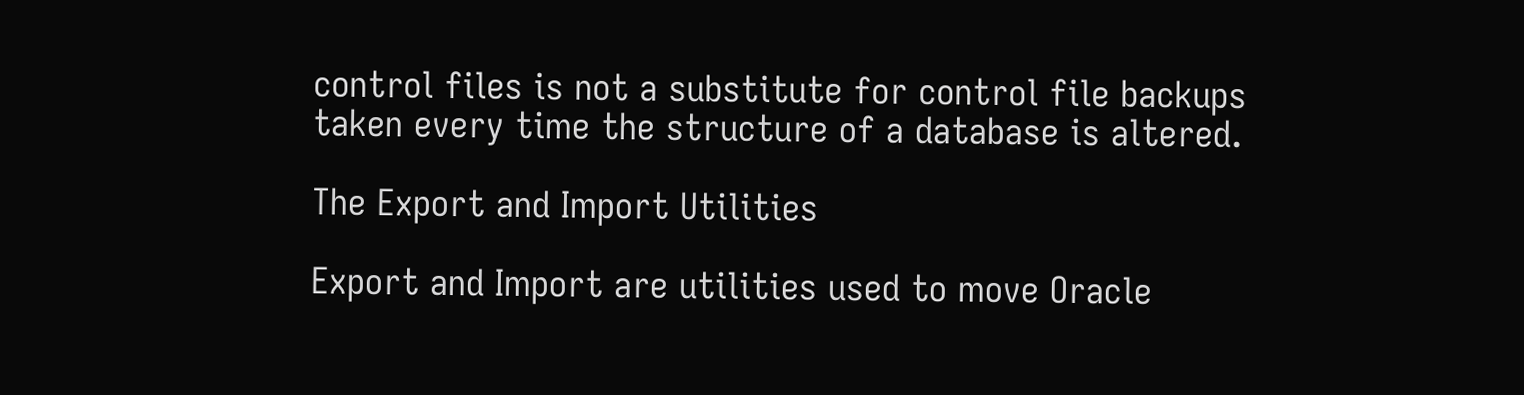control files is not a substitute for control file backups taken every time the structure of a database is altered.

The Export and Import Utilities

Export and Import are utilities used to move Oracle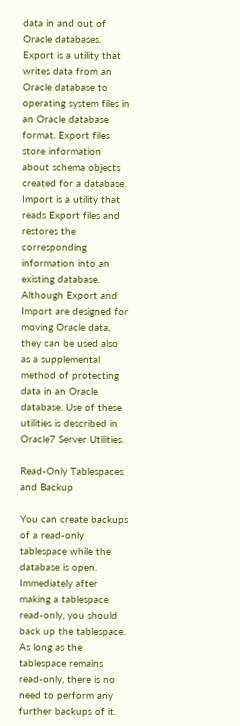data in and out of Oracle databases. Export is a utility that writes data from an Oracle database to operating system files in an Oracle database format. Export files store information about schema objects created for a database. Import is a utility that reads Export files and restores the corresponding information into an existing database. Although Export and Import are designed for moving Oracle data, they can be used also as a supplemental method of protecting data in an Oracle database. Use of these utilities is described in Oracle7 Server Utilities.

Read-Only Tablespaces and Backup

You can create backups of a read-only tablespace while the database is open. Immediately after making a tablespace read-only, you should back up the tablespace. As long as the tablespace remains read-only, there is no need to perform any further backups of it.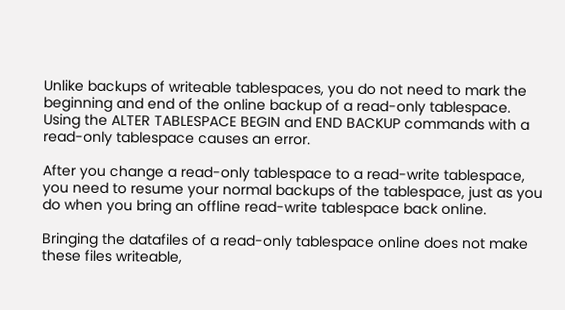Unlike backups of writeable tablespaces, you do not need to mark the beginning and end of the online backup of a read-only tablespace. Using the ALTER TABLESPACE BEGIN and END BACKUP commands with a read-only tablespace causes an error.

After you change a read-only tablespace to a read-write tablespace, you need to resume your normal backups of the tablespace, just as you do when you bring an offline read-write tablespace back online.

Bringing the datafiles of a read-only tablespace online does not make these files writeable,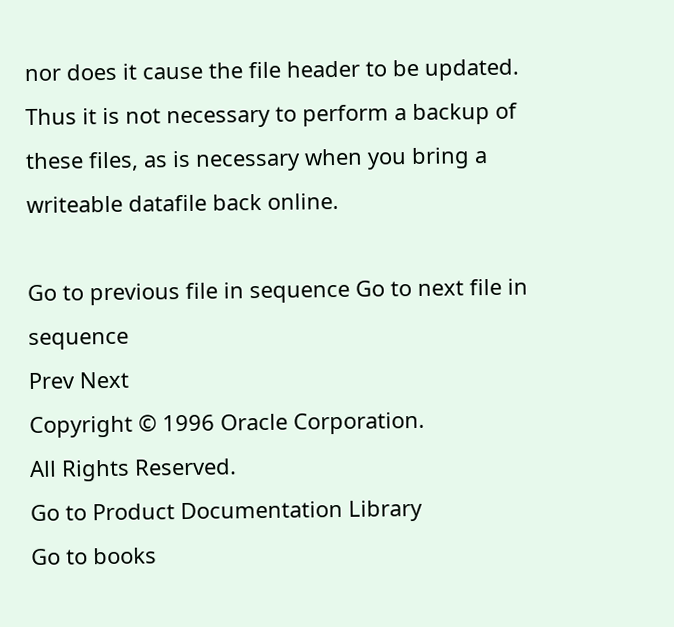nor does it cause the file header to be updated. Thus it is not necessary to perform a backup of these files, as is necessary when you bring a writeable datafile back online.

Go to previous file in sequence Go to next file in sequence
Prev Next
Copyright © 1996 Oracle Corporation.
All Rights Reserved.
Go to Product Documentation Library
Go to books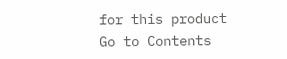for this product
Go to Contents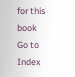for this book
Go to Index